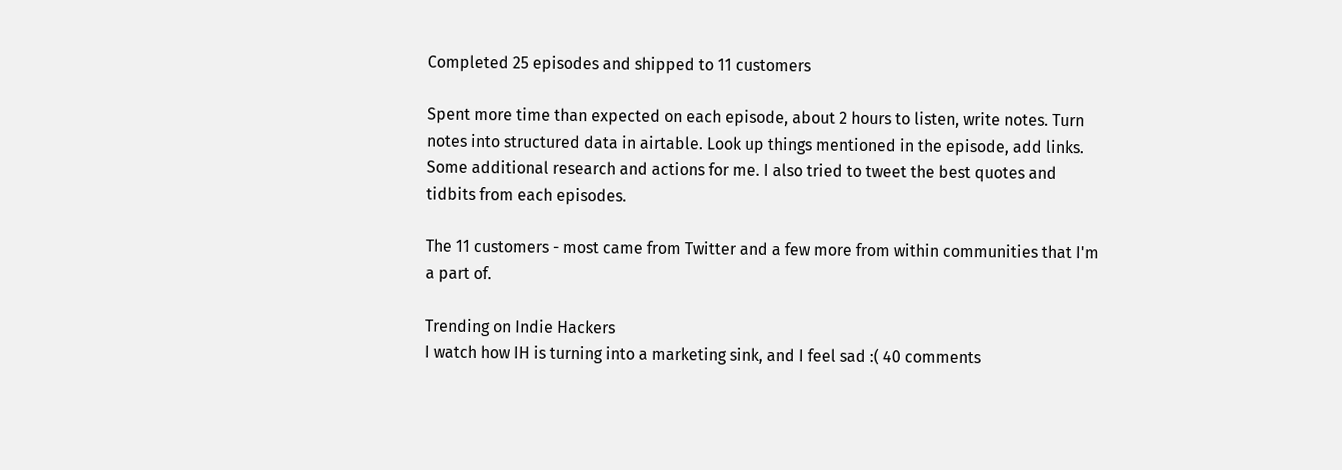Completed 25 episodes and shipped to 11 customers

Spent more time than expected on each episode, about 2 hours to listen, write notes. Turn notes into structured data in airtable. Look up things mentioned in the episode, add links. Some additional research and actions for me. I also tried to tweet the best quotes and tidbits from each episodes.

The 11 customers - most came from Twitter and a few more from within communities that I'm a part of.

Trending on Indie Hackers
I watch how IH is turning into a marketing sink, and I feel sad :( 40 comments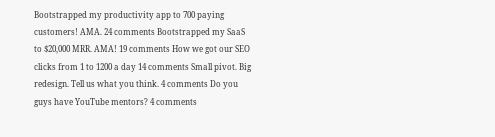Bootstrapped my productivity app to 700 paying customers! AMA. 24 comments Bootstrapped my SaaS to $20,000 MRR. AMA! 19 comments How we got our SEO clicks from 1 to 1200 a day 14 comments Small pivot. Big redesign. Tell us what you think. 4 comments Do you guys have YouTube mentors? 4 comments